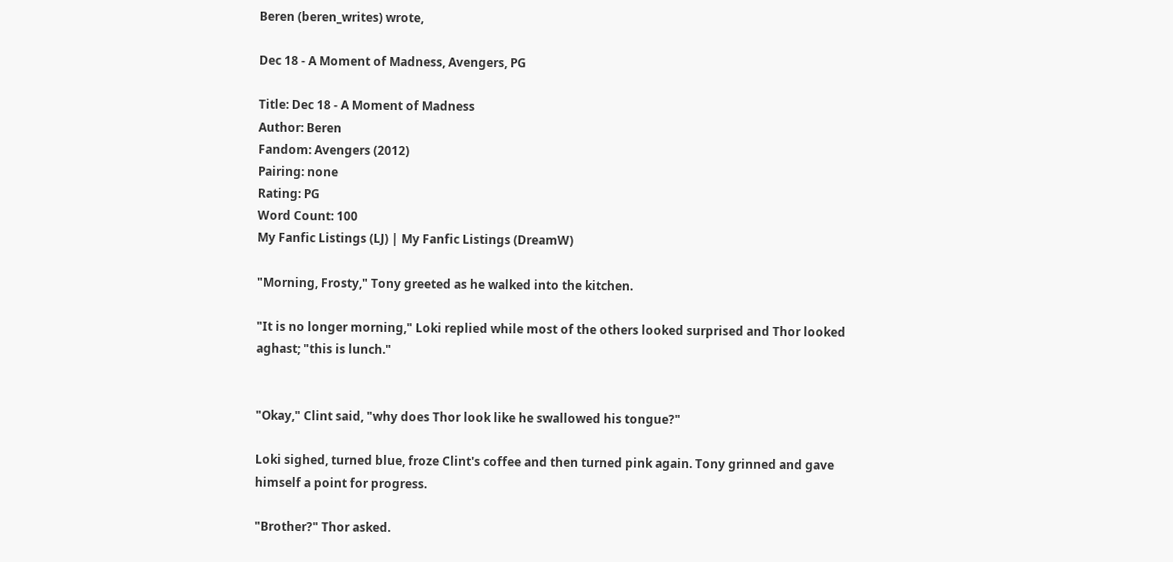Beren (beren_writes) wrote,

Dec 18 - A Moment of Madness, Avengers, PG

Title: Dec 18 - A Moment of Madness
Author: Beren
Fandom: Avengers (2012)
Pairing: none
Rating: PG
Word Count: 100
My Fanfic Listings (LJ) | My Fanfic Listings (DreamW)

"Morning, Frosty," Tony greeted as he walked into the kitchen.

"It is no longer morning," Loki replied while most of the others looked surprised and Thor looked aghast; "this is lunch."


"Okay," Clint said, "why does Thor look like he swallowed his tongue?"

Loki sighed, turned blue, froze Clint's coffee and then turned pink again. Tony grinned and gave himself a point for progress.

"Brother?" Thor asked.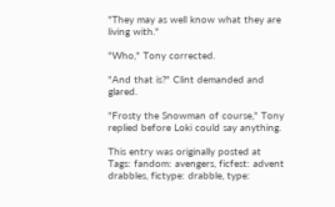"They may as well know what they are living with."

"Who," Tony corrected.

"And that is?" Clint demanded and glared.

"Frosty the Snowman of course," Tony replied before Loki could say anything.

This entry was originally posted at
Tags: fandom: avengers, ficfest: advent drabbles, fictype: drabble, type: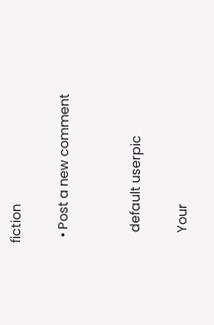fiction

  • Post a new comment


    default userpic

    Your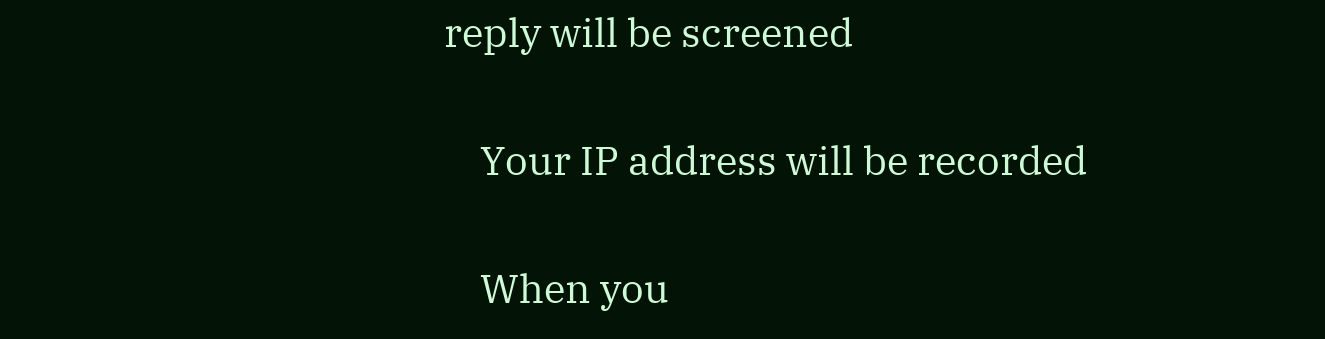reply will be screened

    Your IP address will be recorded

    When you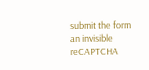submit the form an invisible reCAPTCHA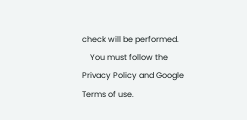check will be performed.
    You must follow the Privacy Policy and Google Terms of use.